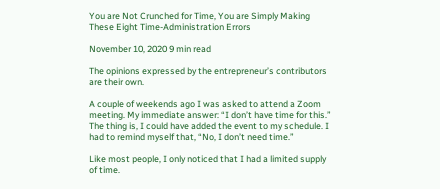You are Not Crunched for Time, You are Simply Making These Eight Time-Administration Errors

November 10, 2020 9 min read

The opinions expressed by the entrepreneur’s contributors are their own.

A couple of weekends ago I was asked to attend a Zoom meeting. My immediate answer: “I don’t have time for this.” The thing is, I could have added the event to my schedule. I had to remind myself that, “No, I don’t need time.”

Like most people, I only noticed that I had a limited supply of time.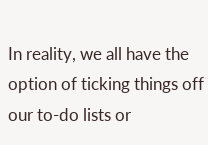In reality, we all have the option of ticking things off our to-do lists or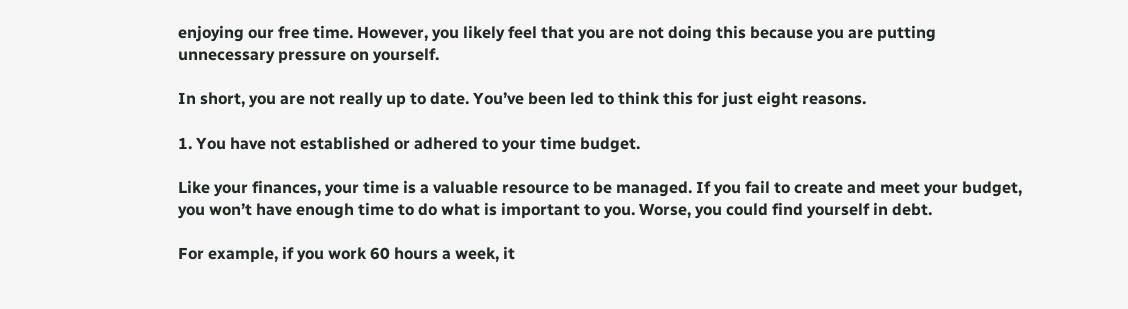enjoying our free time. However, you likely feel that you are not doing this because you are putting unnecessary pressure on yourself.

In short, you are not really up to date. You’ve been led to think this for just eight reasons.

1. You have not established or adhered to your time budget.

Like your finances, your time is a valuable resource to be managed. If you fail to create and meet your budget, you won’t have enough time to do what is important to you. Worse, you could find yourself in debt.

For example, if you work 60 hours a week, it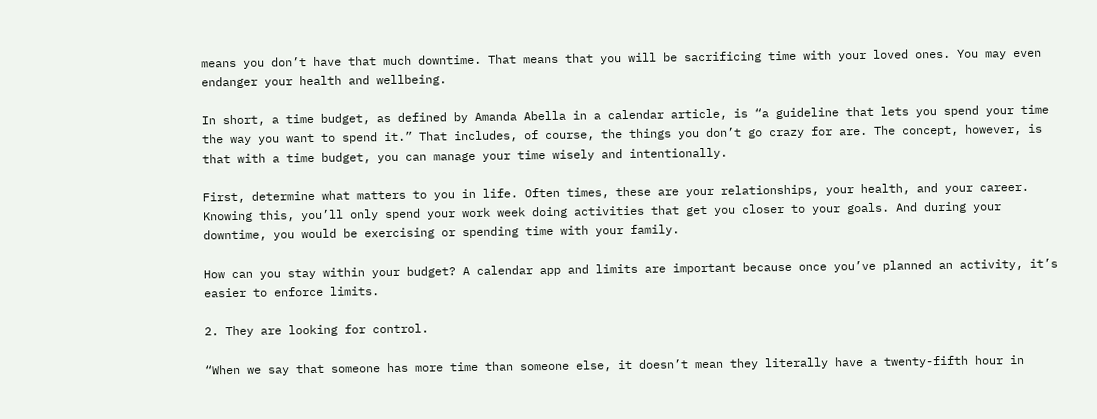means you don’t have that much downtime. That means that you will be sacrificing time with your loved ones. You may even endanger your health and wellbeing.

In short, a time budget, as defined by Amanda Abella in a calendar article, is “a guideline that lets you spend your time the way you want to spend it.” That includes, of course, the things you don’t go crazy for are. The concept, however, is that with a time budget, you can manage your time wisely and intentionally.

First, determine what matters to you in life. Often times, these are your relationships, your health, and your career. Knowing this, you’ll only spend your work week doing activities that get you closer to your goals. And during your downtime, you would be exercising or spending time with your family.

How can you stay within your budget? A calendar app and limits are important because once you’ve planned an activity, it’s easier to enforce limits.

2. They are looking for control.

“When we say that someone has more time than someone else, it doesn’t mean they literally have a twenty-fifth hour in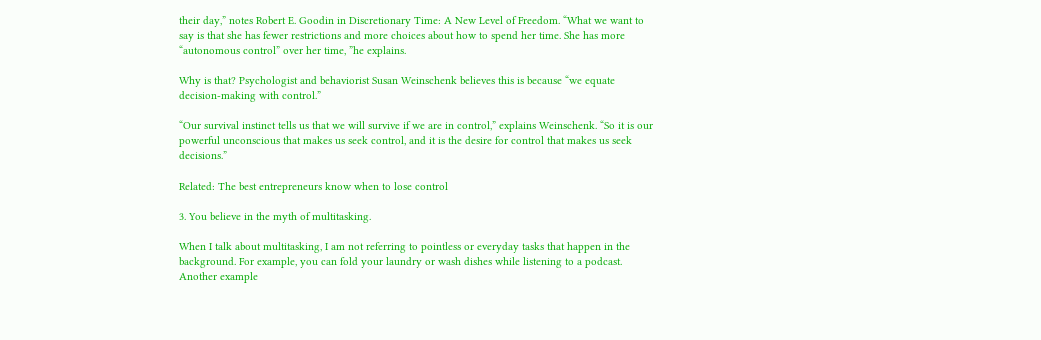their day,” notes Robert E. Goodin in Discretionary Time: A New Level of Freedom. “What we want to say is that she has fewer restrictions and more choices about how to spend her time. She has more “autonomous control” over her time, ”he explains.

Why is that? Psychologist and behaviorist Susan Weinschenk believes this is because “we equate decision-making with control.”

“Our survival instinct tells us that we will survive if we are in control,” explains Weinschenk. “So it is our powerful unconscious that makes us seek control, and it is the desire for control that makes us seek decisions.”

Related: The best entrepreneurs know when to lose control

3. You believe in the myth of multitasking.

When I talk about multitasking, I am not referring to pointless or everyday tasks that happen in the background. For example, you can fold your laundry or wash dishes while listening to a podcast. Another example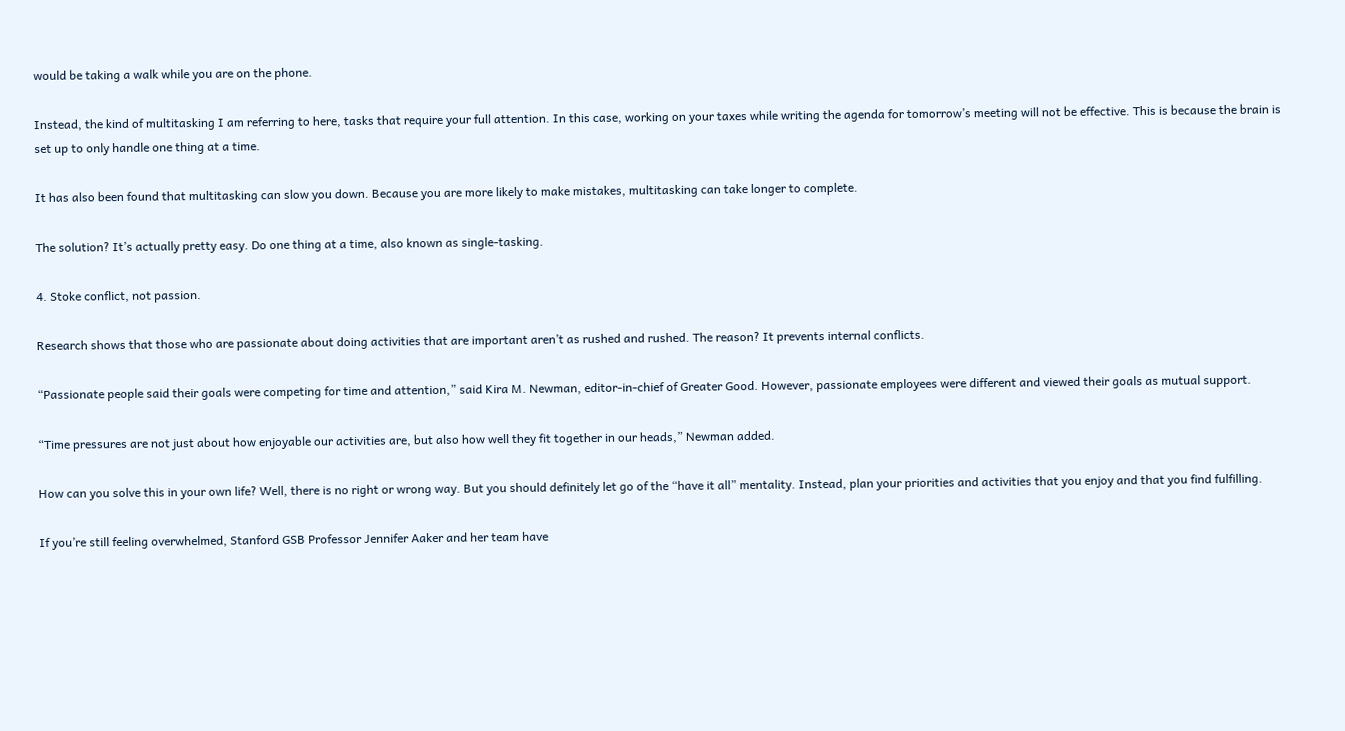would be taking a walk while you are on the phone.

Instead, the kind of multitasking I am referring to here, tasks that require your full attention. In this case, working on your taxes while writing the agenda for tomorrow’s meeting will not be effective. This is because the brain is set up to only handle one thing at a time.

It has also been found that multitasking can slow you down. Because you are more likely to make mistakes, multitasking can take longer to complete.

The solution? It’s actually pretty easy. Do one thing at a time, also known as single-tasking.

4. Stoke conflict, not passion.

Research shows that those who are passionate about doing activities that are important aren’t as rushed and rushed. The reason? It prevents internal conflicts.

“Passionate people said their goals were competing for time and attention,” said Kira M. Newman, editor-in-chief of Greater Good. However, passionate employees were different and viewed their goals as mutual support.

“Time pressures are not just about how enjoyable our activities are, but also how well they fit together in our heads,” Newman added.

How can you solve this in your own life? Well, there is no right or wrong way. But you should definitely let go of the “have it all” mentality. Instead, plan your priorities and activities that you enjoy and that you find fulfilling.

If you’re still feeling overwhelmed, Stanford GSB Professor Jennifer Aaker and her team have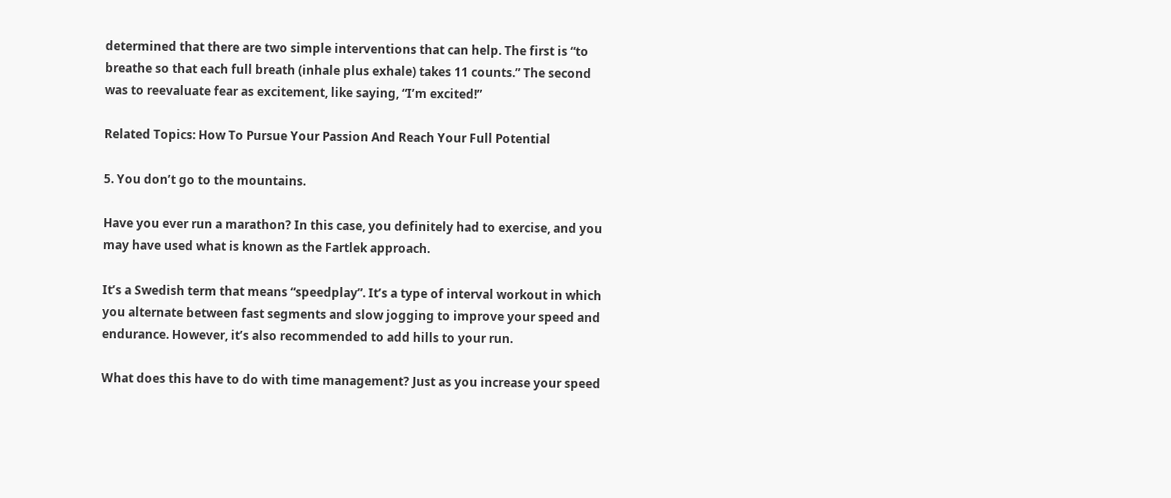determined that there are two simple interventions that can help. The first is “to breathe so that each full breath (inhale plus exhale) takes 11 counts.” The second was to reevaluate fear as excitement, like saying, “I’m excited!”

Related Topics: How To Pursue Your Passion And Reach Your Full Potential

5. You don’t go to the mountains.

Have you ever run a marathon? In this case, you definitely had to exercise, and you may have used what is known as the Fartlek approach.

It’s a Swedish term that means “speedplay”. It’s a type of interval workout in which you alternate between fast segments and slow jogging to improve your speed and endurance. However, it’s also recommended to add hills to your run.

What does this have to do with time management? Just as you increase your speed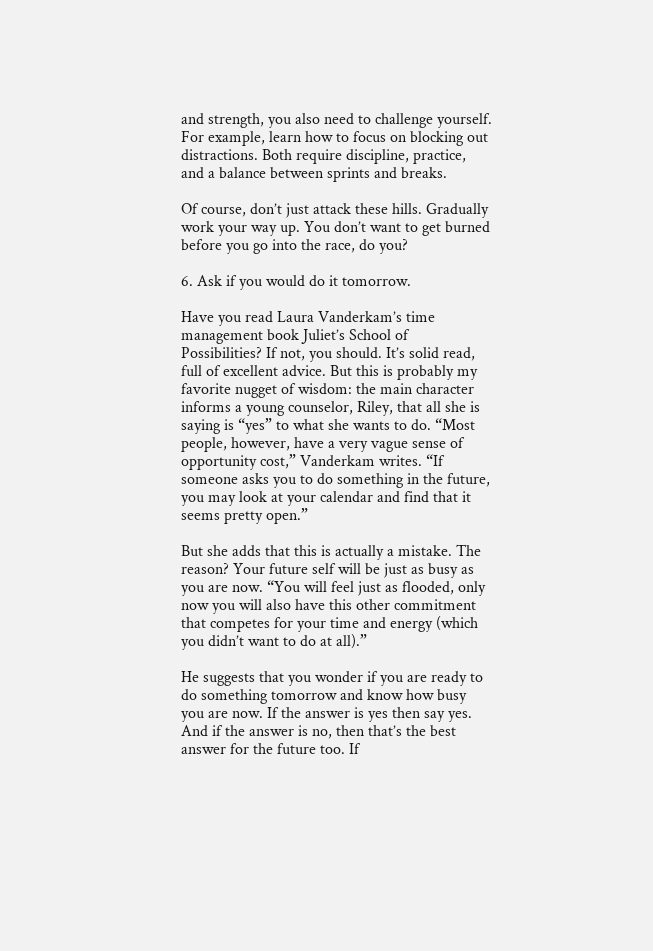and strength, you also need to challenge yourself. For example, learn how to focus on blocking out distractions. Both require discipline, practice, and a balance between sprints and breaks.

Of course, don’t just attack these hills. Gradually work your way up. You don’t want to get burned before you go into the race, do you?

6. Ask if you would do it tomorrow.

Have you read Laura Vanderkam’s time management book Juliet’s School of Possibilities? If not, you should. It’s solid read, full of excellent advice. But this is probably my favorite nugget of wisdom: the main character informs a young counselor, Riley, that all she is saying is “yes” to what she wants to do. “Most people, however, have a very vague sense of opportunity cost,” Vanderkam writes. “If someone asks you to do something in the future, you may look at your calendar and find that it seems pretty open.”

But she adds that this is actually a mistake. The reason? Your future self will be just as busy as you are now. “You will feel just as flooded, only now you will also have this other commitment that competes for your time and energy (which you didn’t want to do at all).”

He suggests that you wonder if you are ready to do something tomorrow and know how busy you are now. If the answer is yes then say yes. And if the answer is no, then that’s the best answer for the future too. If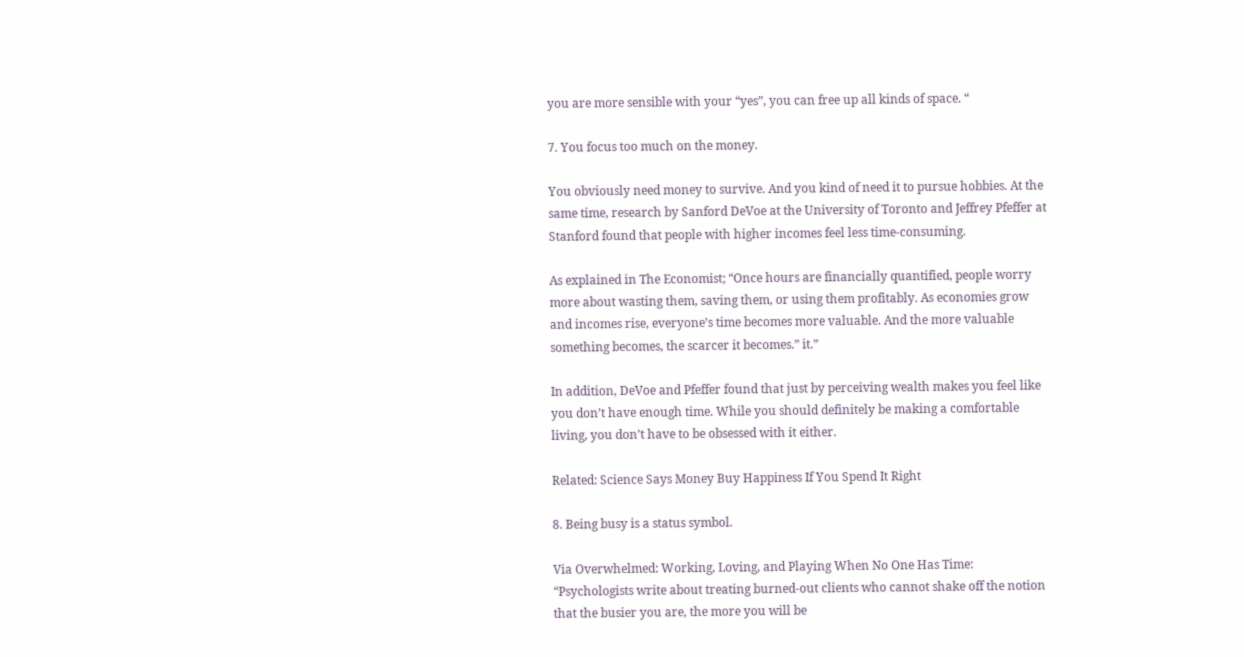you are more sensible with your “yes”, you can free up all kinds of space. “

7. You focus too much on the money.

You obviously need money to survive. And you kind of need it to pursue hobbies. At the same time, research by Sanford DeVoe at the University of Toronto and Jeffrey Pfeffer at Stanford found that people with higher incomes feel less time-consuming.

As explained in The Economist; “Once hours are financially quantified, people worry more about wasting them, saving them, or using them profitably. As economies grow and incomes rise, everyone’s time becomes more valuable. And the more valuable something becomes, the scarcer it becomes.” it.”

In addition, DeVoe and Pfeffer found that just by perceiving wealth makes you feel like you don’t have enough time. While you should definitely be making a comfortable living, you don’t have to be obsessed with it either.

Related: Science Says Money Buy Happiness If You Spend It Right

8. Being busy is a status symbol.

Via Overwhelmed: Working, Loving, and Playing When No One Has Time: “Psychologists write about treating burned-out clients who cannot shake off the notion that the busier you are, the more you will be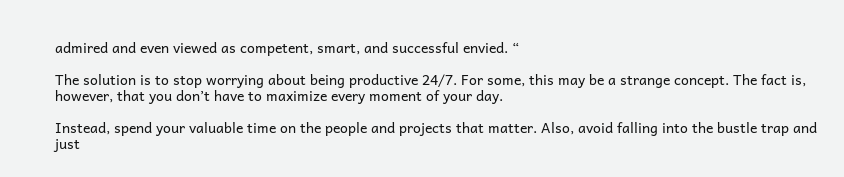admired and even viewed as competent, smart, and successful envied. “

The solution is to stop worrying about being productive 24/7. For some, this may be a strange concept. The fact is, however, that you don’t have to maximize every moment of your day.

Instead, spend your valuable time on the people and projects that matter. Also, avoid falling into the bustle trap and just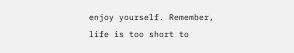enjoy yourself. Remember, life is too short to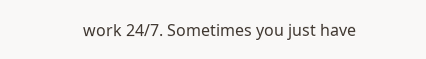work 24/7. Sometimes you just have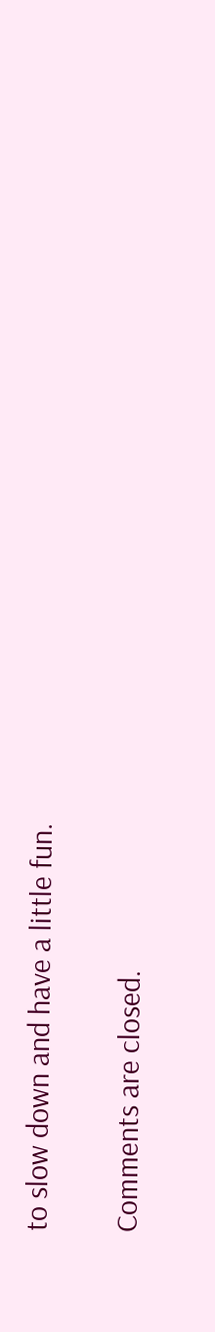to slow down and have a little fun.

Comments are closed.